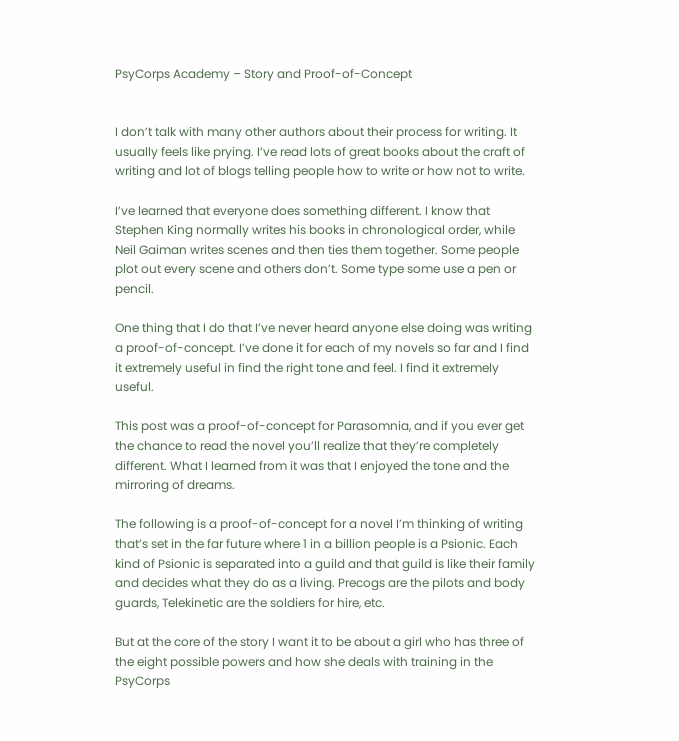PsyCorps Academy – Story and Proof-of-Concept


I don’t talk with many other authors about their process for writing. It usually feels like prying. I’ve read lots of great books about the craft of writing and lot of blogs telling people how to write or how not to write.

I’ve learned that everyone does something different. I know that Stephen King normally writes his books in chronological order, while Neil Gaiman writes scenes and then ties them together. Some people plot out every scene and others don’t. Some type some use a pen or pencil.

One thing that I do that I’ve never heard anyone else doing was writing a proof-of-concept. I’ve done it for each of my novels so far and I find it extremely useful in find the right tone and feel. I find it extremely useful.

This post was a proof-of-concept for Parasomnia, and if you ever get the chance to read the novel you’ll realize that they’re completely different. What I learned from it was that I enjoyed the tone and the mirroring of dreams.

The following is a proof-of-concept for a novel I’m thinking of writing that’s set in the far future where 1 in a billion people is a Psionic. Each kind of Psionic is separated into a guild and that guild is like their family and decides what they do as a living. Precogs are the pilots and body guards, Telekinetic are the soldiers for hire, etc.

But at the core of the story I want it to be about a girl who has three of the eight possible powers and how she deals with training in the PsyCorps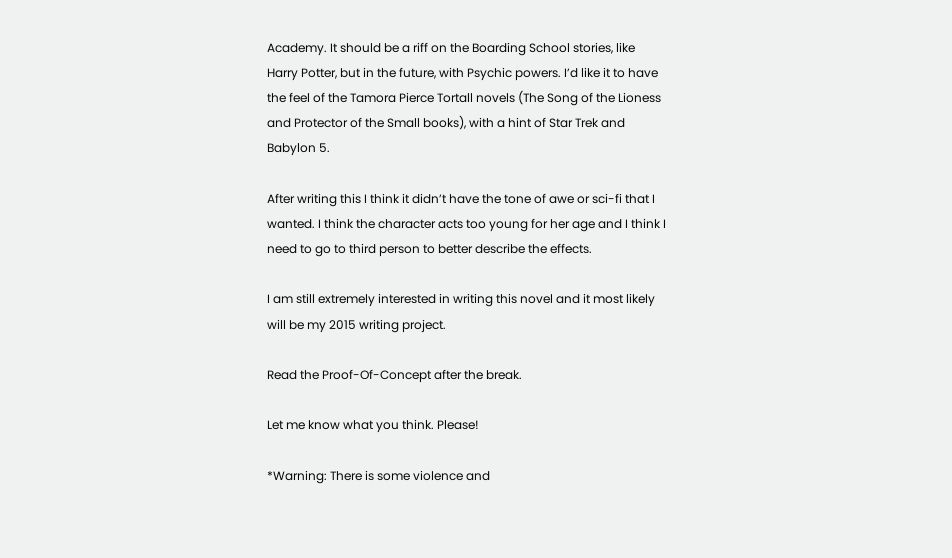Academy. It should be a riff on the Boarding School stories, like Harry Potter, but in the future, with Psychic powers. I’d like it to have the feel of the Tamora Pierce Tortall novels (The Song of the Lioness and Protector of the Small books), with a hint of Star Trek and Babylon 5.

After writing this I think it didn’t have the tone of awe or sci-fi that I wanted. I think the character acts too young for her age and I think I need to go to third person to better describe the effects.

I am still extremely interested in writing this novel and it most likely will be my 2015 writing project.

Read the Proof-Of-Concept after the break.

Let me know what you think. Please!

*Warning: There is some violence and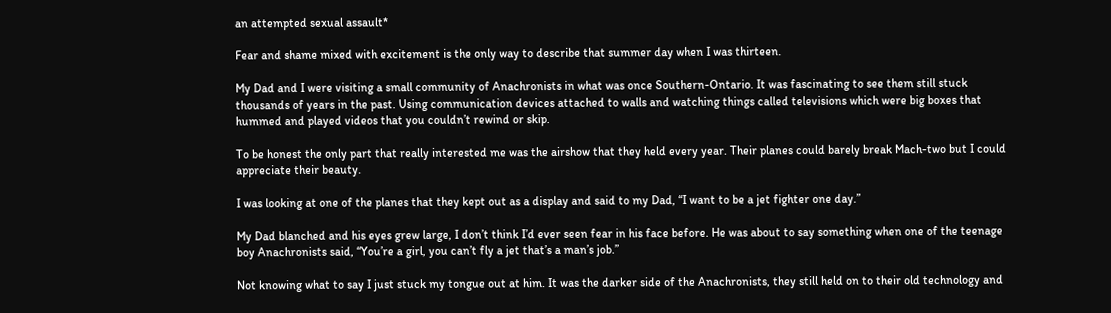an attempted sexual assault*

Fear and shame mixed with excitement is the only way to describe that summer day when I was thirteen.

My Dad and I were visiting a small community of Anachronists in what was once Southern-Ontario. It was fascinating to see them still stuck thousands of years in the past. Using communication devices attached to walls and watching things called televisions which were big boxes that hummed and played videos that you couldn’t rewind or skip.

To be honest the only part that really interested me was the airshow that they held every year. Their planes could barely break Mach-two but I could appreciate their beauty.

I was looking at one of the planes that they kept out as a display and said to my Dad, “I want to be a jet fighter one day.”

My Dad blanched and his eyes grew large, I don’t think I’d ever seen fear in his face before. He was about to say something when one of the teenage boy Anachronists said, “You’re a girl, you can’t fly a jet that’s a man’s job.”

Not knowing what to say I just stuck my tongue out at him. It was the darker side of the Anachronists, they still held on to their old technology and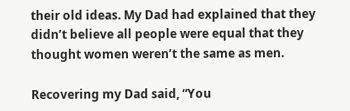their old ideas. My Dad had explained that they didn’t believe all people were equal that they thought women weren’t the same as men.

Recovering my Dad said, “You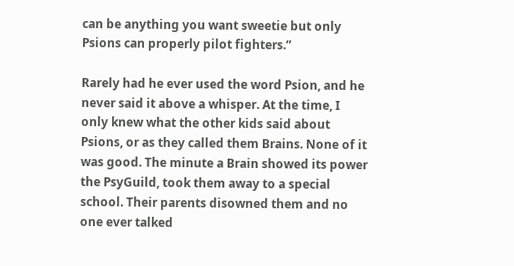can be anything you want sweetie but only Psions can properly pilot fighters.”

Rarely had he ever used the word Psion, and he never said it above a whisper. At the time, I only knew what the other kids said about Psions, or as they called them Brains. None of it was good. The minute a Brain showed its power the PsyGuild, took them away to a special school. Their parents disowned them and no one ever talked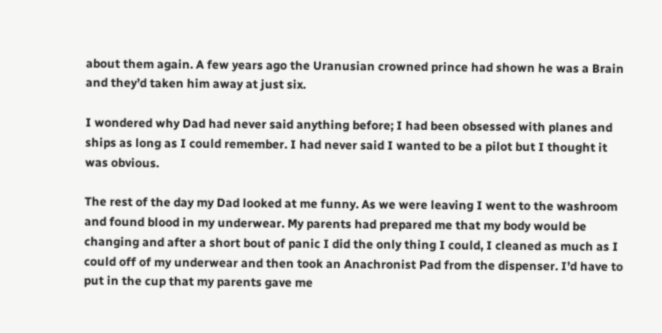about them again. A few years ago the Uranusian crowned prince had shown he was a Brain and they’d taken him away at just six.

I wondered why Dad had never said anything before; I had been obsessed with planes and ships as long as I could remember. I had never said I wanted to be a pilot but I thought it was obvious.

The rest of the day my Dad looked at me funny. As we were leaving I went to the washroom and found blood in my underwear. My parents had prepared me that my body would be changing and after a short bout of panic I did the only thing I could, I cleaned as much as I could off of my underwear and then took an Anachronist Pad from the dispenser. I’d have to put in the cup that my parents gave me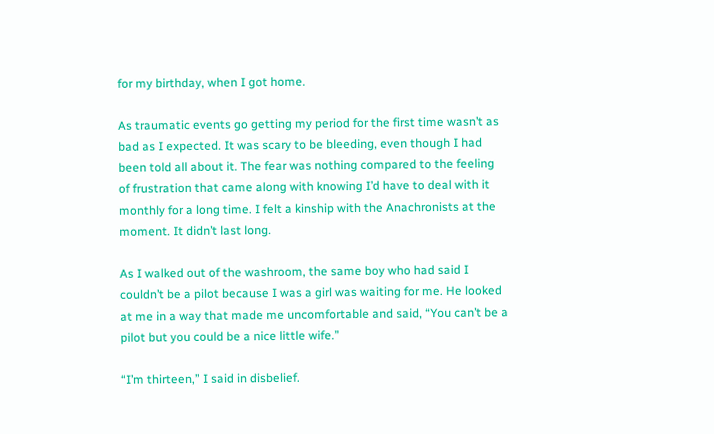for my birthday, when I got home.

As traumatic events go getting my period for the first time wasn’t as bad as I expected. It was scary to be bleeding, even though I had been told all about it. The fear was nothing compared to the feeling of frustration that came along with knowing I’d have to deal with it monthly for a long time. I felt a kinship with the Anachronists at the moment. It didn’t last long.

As I walked out of the washroom, the same boy who had said I couldn’t be a pilot because I was a girl was waiting for me. He looked at me in a way that made me uncomfortable and said, “You can’t be a pilot but you could be a nice little wife.”

“I’m thirteen,” I said in disbelief.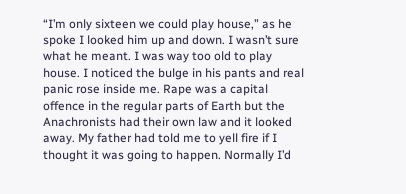“I’m only sixteen we could play house,” as he spoke I looked him up and down. I wasn’t sure what he meant. I was way too old to play house. I noticed the bulge in his pants and real panic rose inside me. Rape was a capital offence in the regular parts of Earth but the Anachronists had their own law and it looked away. My father had told me to yell fire if I thought it was going to happen. Normally I’d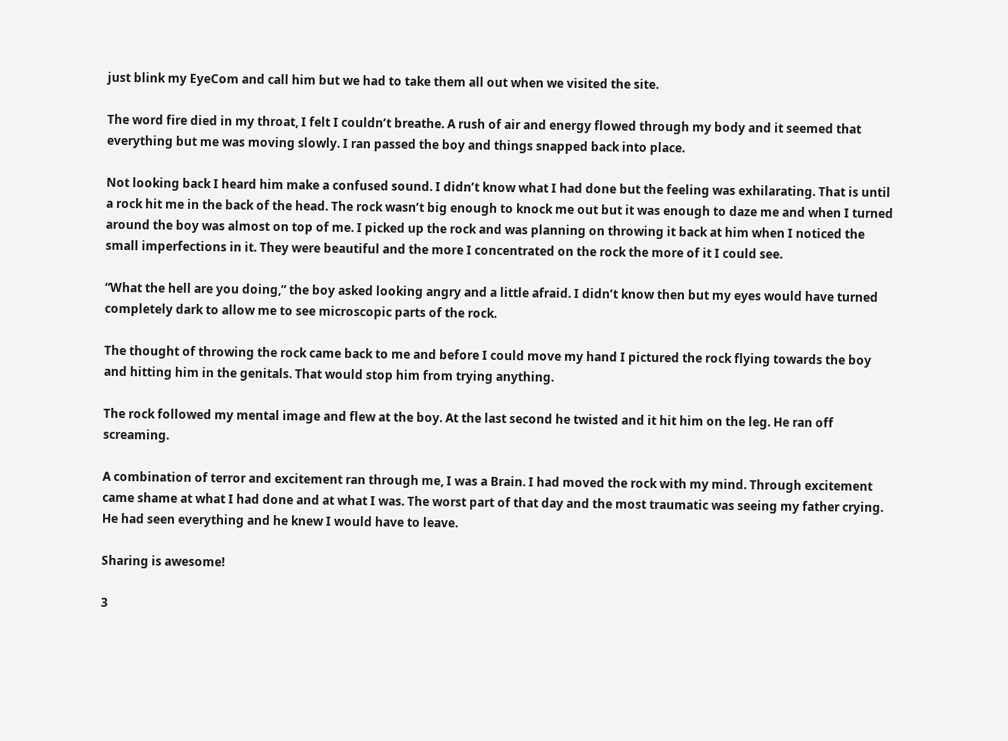just blink my EyeCom and call him but we had to take them all out when we visited the site.

The word fire died in my throat, I felt I couldn’t breathe. A rush of air and energy flowed through my body and it seemed that everything but me was moving slowly. I ran passed the boy and things snapped back into place.

Not looking back I heard him make a confused sound. I didn’t know what I had done but the feeling was exhilarating. That is until a rock hit me in the back of the head. The rock wasn’t big enough to knock me out but it was enough to daze me and when I turned around the boy was almost on top of me. I picked up the rock and was planning on throwing it back at him when I noticed the small imperfections in it. They were beautiful and the more I concentrated on the rock the more of it I could see.

“What the hell are you doing,” the boy asked looking angry and a little afraid. I didn’t know then but my eyes would have turned completely dark to allow me to see microscopic parts of the rock.

The thought of throwing the rock came back to me and before I could move my hand I pictured the rock flying towards the boy and hitting him in the genitals. That would stop him from trying anything.

The rock followed my mental image and flew at the boy. At the last second he twisted and it hit him on the leg. He ran off screaming.

A combination of terror and excitement ran through me, I was a Brain. I had moved the rock with my mind. Through excitement came shame at what I had done and at what I was. The worst part of that day and the most traumatic was seeing my father crying. He had seen everything and he knew I would have to leave.

Sharing is awesome!

3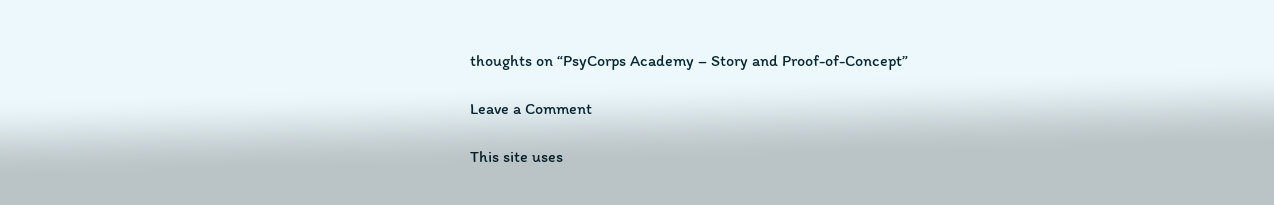thoughts on “PsyCorps Academy – Story and Proof-of-Concept”

Leave a Comment

This site uses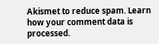Akismet to reduce spam. Learn how your comment data is processed.